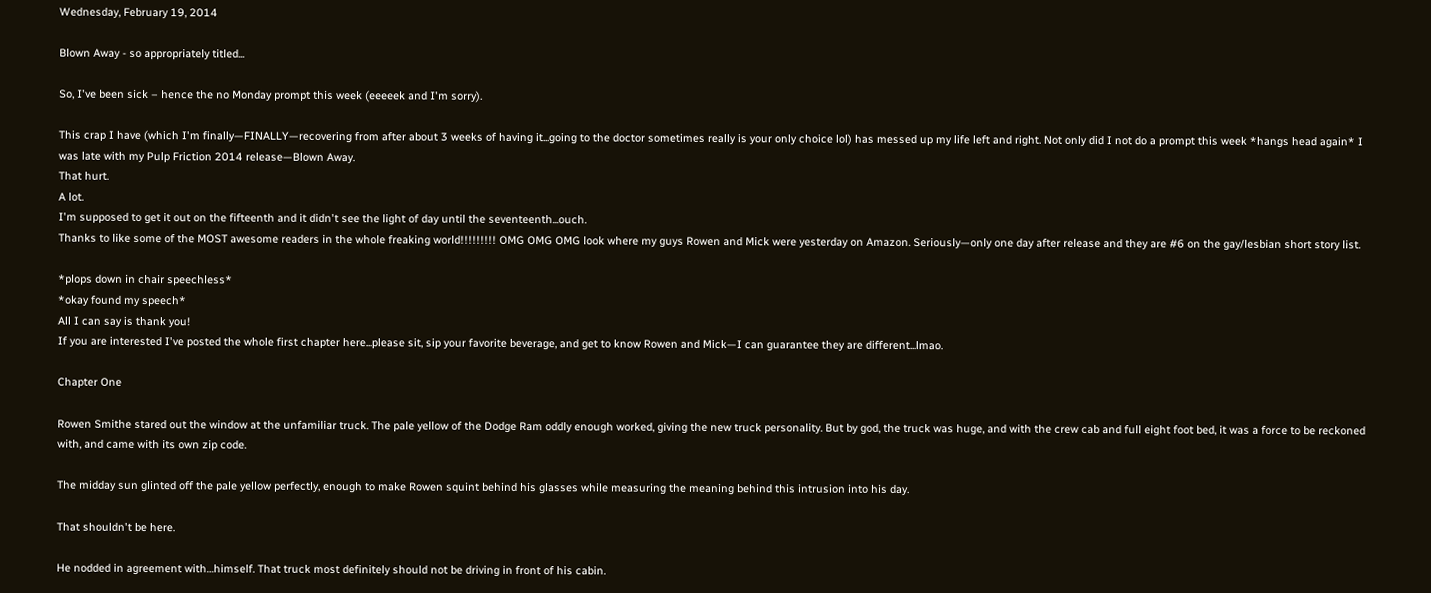Wednesday, February 19, 2014

Blown Away - so appropriately titled...

So, I've been sick – hence the no Monday prompt this week (eeeeek and I'm sorry).

This crap I have (which I'm finally—FINALLY—recovering from after about 3 weeks of having it...going to the doctor sometimes really is your only choice lol) has messed up my life left and right. Not only did I not do a prompt this week *hangs head again* I was late with my Pulp Friction 2014 release—Blown Away.
That hurt.
A lot.
I'm supposed to get it out on the fifteenth and it didn't see the light of day until the seventeenth...ouch.
Thanks to like some of the MOST awesome readers in the whole freaking world!!!!!!!!! OMG OMG OMG look where my guys Rowen and Mick were yesterday on Amazon. Seriously—only one day after release and they are #6 on the gay/lesbian short story list.

*plops down in chair speechless*
*okay found my speech*
All I can say is thank you!
If you are interested I've posted the whole first chapter here...please sit, sip your favorite beverage, and get to know Rowen and Mick—I can guarantee they are different...lmao.

Chapter One

Rowen Smithe stared out the window at the unfamiliar truck. The pale yellow of the Dodge Ram oddly enough worked, giving the new truck personality. But by god, the truck was huge, and with the crew cab and full eight foot bed, it was a force to be reckoned with, and came with its own zip code.

The midday sun glinted off the pale yellow perfectly, enough to make Rowen squint behind his glasses while measuring the meaning behind this intrusion into his day.

That shouldn't be here.

He nodded in agreement with…himself. That truck most definitely should not be driving in front of his cabin.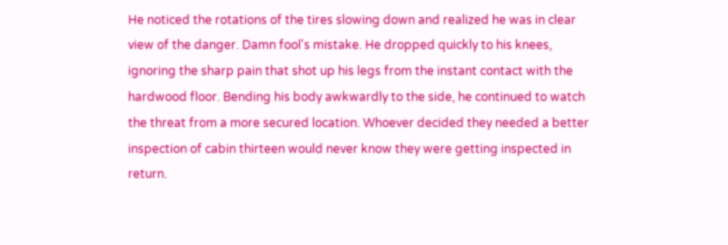He noticed the rotations of the tires slowing down and realized he was in clear view of the danger. Damn fool's mistake. He dropped quickly to his knees, ignoring the sharp pain that shot up his legs from the instant contact with the hardwood floor. Bending his body awkwardly to the side, he continued to watch the threat from a more secured location. Whoever decided they needed a better inspection of cabin thirteen would never know they were getting inspected in return.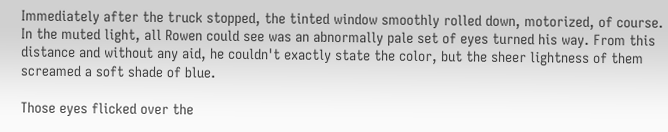Immediately after the truck stopped, the tinted window smoothly rolled down, motorized, of course. In the muted light, all Rowen could see was an abnormally pale set of eyes turned his way. From this distance and without any aid, he couldn't exactly state the color, but the sheer lightness of them screamed a soft shade of blue.

Those eyes flicked over the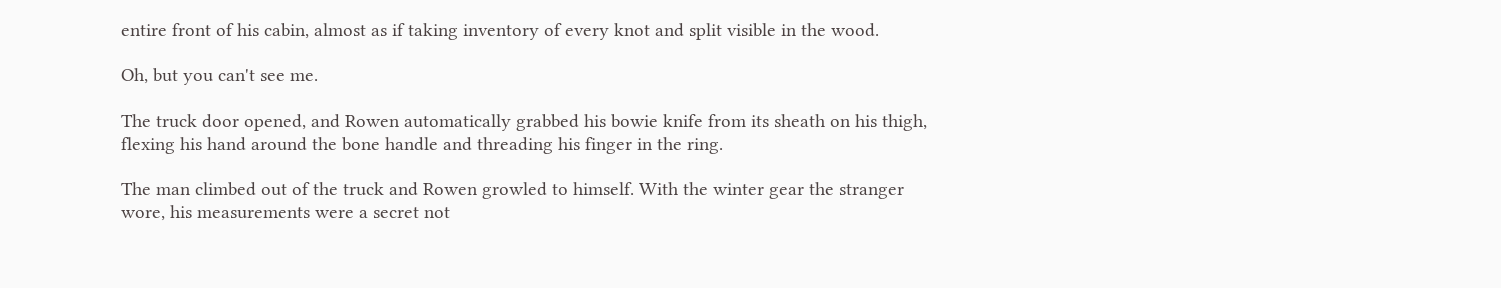entire front of his cabin, almost as if taking inventory of every knot and split visible in the wood.

Oh, but you can't see me.

The truck door opened, and Rowen automatically grabbed his bowie knife from its sheath on his thigh, flexing his hand around the bone handle and threading his finger in the ring.

The man climbed out of the truck and Rowen growled to himself. With the winter gear the stranger wore, his measurements were a secret not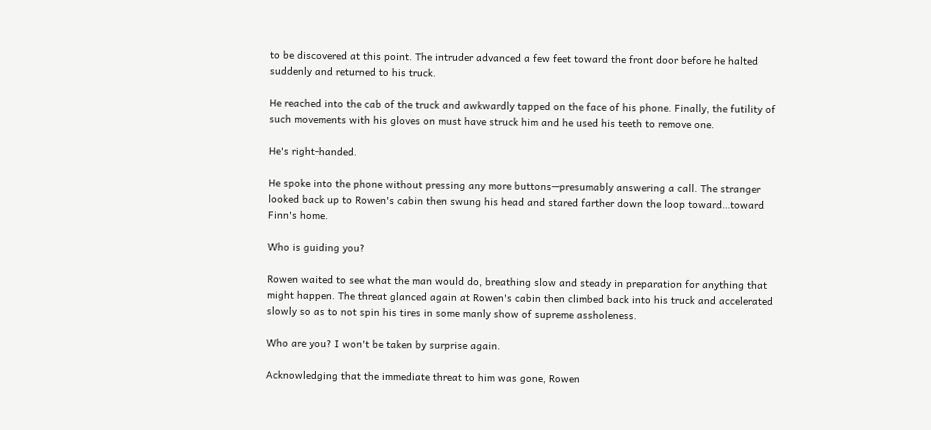to be discovered at this point. The intruder advanced a few feet toward the front door before he halted suddenly and returned to his truck.

He reached into the cab of the truck and awkwardly tapped on the face of his phone. Finally, the futility of such movements with his gloves on must have struck him and he used his teeth to remove one.

He's right-handed.

He spoke into the phone without pressing any more buttons—presumably answering a call. The stranger looked back up to Rowen's cabin then swung his head and stared farther down the loop toward…toward Finn's home.

Who is guiding you?

Rowen waited to see what the man would do, breathing slow and steady in preparation for anything that might happen. The threat glanced again at Rowen's cabin then climbed back into his truck and accelerated slowly so as to not spin his tires in some manly show of supreme assholeness.

Who are you? I won't be taken by surprise again.

Acknowledging that the immediate threat to him was gone, Rowen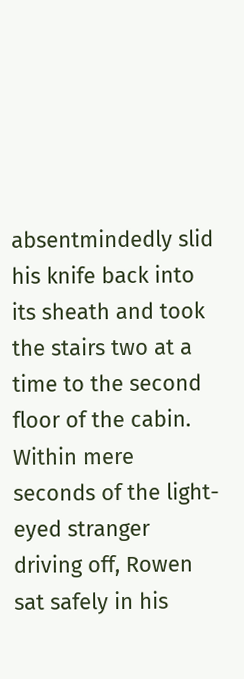absentmindedly slid his knife back into its sheath and took the stairs two at a time to the second floor of the cabin. Within mere seconds of the light-eyed stranger driving off, Rowen sat safely in his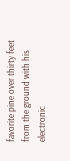favorite pine over thirty feet from the ground with his electronic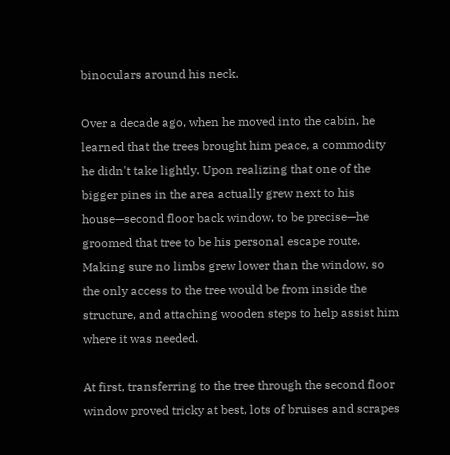binoculars around his neck.

Over a decade ago, when he moved into the cabin, he learned that the trees brought him peace, a commodity he didn't take lightly. Upon realizing that one of the bigger pines in the area actually grew next to his house—second floor back window, to be precise—he groomed that tree to be his personal escape route. Making sure no limbs grew lower than the window, so the only access to the tree would be from inside the structure, and attaching wooden steps to help assist him where it was needed.

At first, transferring to the tree through the second floor window proved tricky at best, lots of bruises and scrapes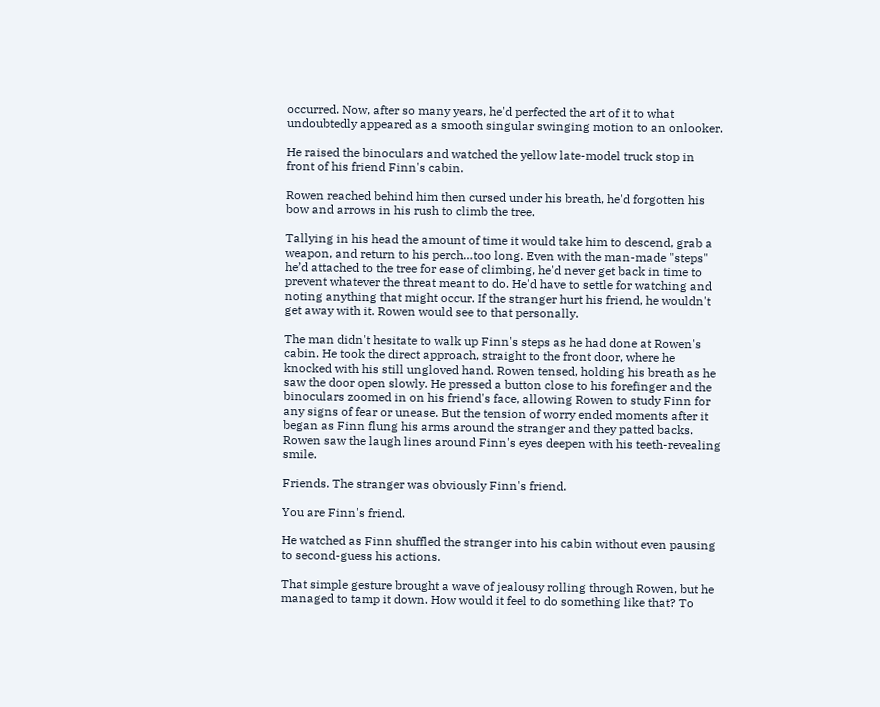occurred. Now, after so many years, he'd perfected the art of it to what undoubtedly appeared as a smooth singular swinging motion to an onlooker.

He raised the binoculars and watched the yellow late-model truck stop in front of his friend Finn's cabin.

Rowen reached behind him then cursed under his breath, he'd forgotten his bow and arrows in his rush to climb the tree.

Tallying in his head the amount of time it would take him to descend, grab a weapon, and return to his perch…too long. Even with the man-made "steps" he’d attached to the tree for ease of climbing, he'd never get back in time to prevent whatever the threat meant to do. He'd have to settle for watching and noting anything that might occur. If the stranger hurt his friend, he wouldn't get away with it. Rowen would see to that personally.

The man didn't hesitate to walk up Finn's steps as he had done at Rowen's cabin. He took the direct approach, straight to the front door, where he knocked with his still ungloved hand. Rowen tensed, holding his breath as he saw the door open slowly. He pressed a button close to his forefinger and the binoculars zoomed in on his friend's face, allowing Rowen to study Finn for any signs of fear or unease. But the tension of worry ended moments after it began as Finn flung his arms around the stranger and they patted backs. Rowen saw the laugh lines around Finn's eyes deepen with his teeth-revealing smile.

Friends. The stranger was obviously Finn's friend.

You are Finn's friend.

He watched as Finn shuffled the stranger into his cabin without even pausing to second-guess his actions.

That simple gesture brought a wave of jealousy rolling through Rowen, but he managed to tamp it down. How would it feel to do something like that? To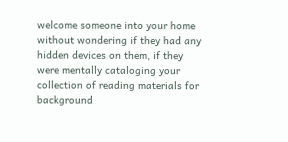welcome someone into your home without wondering if they had any hidden devices on them, if they were mentally cataloging your collection of reading materials for background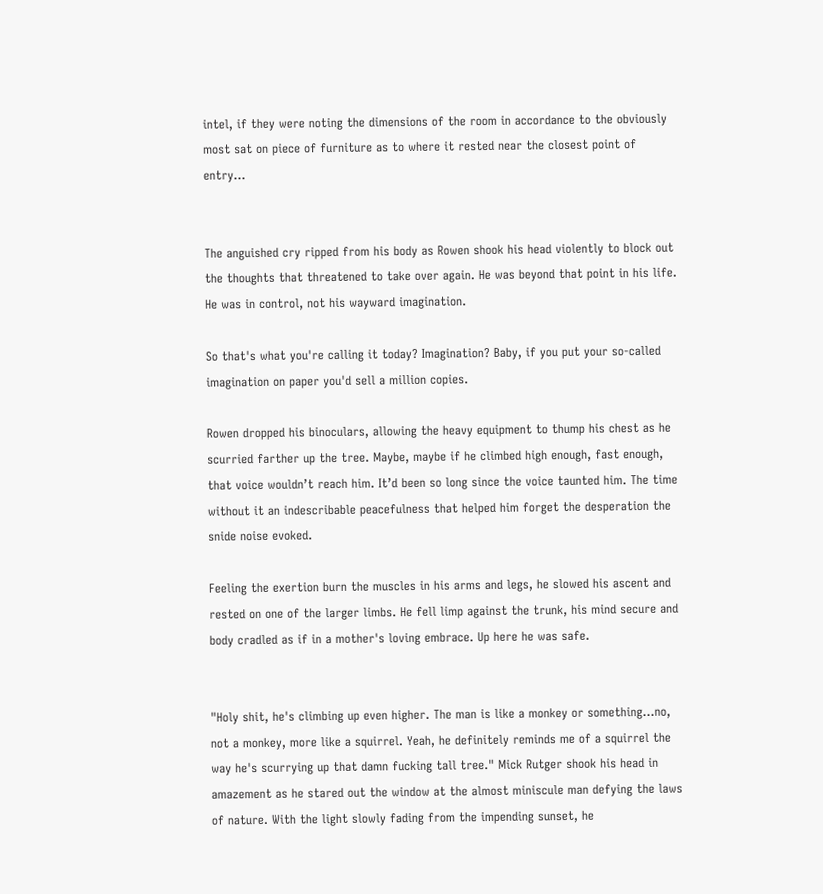intel, if they were noting the dimensions of the room in accordance to the obviously most sat on piece of furniture as to where it rested near the closest point of entry…


The anguished cry ripped from his body as Rowen shook his head violently to block out the thoughts that threatened to take over again. He was beyond that point in his life. He was in control, not his wayward imagination.

So that's what you're calling it today? Imagination? Baby, if you put your so-called imagination on paper you'd sell a million copies.

Rowen dropped his binoculars, allowing the heavy equipment to thump his chest as he scurried farther up the tree. Maybe, maybe if he climbed high enough, fast enough, that voice wouldn’t reach him. It’d been so long since the voice taunted him. The time without it an indescribable peacefulness that helped him forget the desperation the snide noise evoked.

Feeling the exertion burn the muscles in his arms and legs, he slowed his ascent and rested on one of the larger limbs. He fell limp against the trunk, his mind secure and body cradled as if in a mother's loving embrace. Up here he was safe.


"Holy shit, he's climbing up even higher. The man is like a monkey or something…no, not a monkey, more like a squirrel. Yeah, he definitely reminds me of a squirrel the way he's scurrying up that damn fucking tall tree." Mick Rutger shook his head in amazement as he stared out the window at the almost miniscule man defying the laws of nature. With the light slowly fading from the impending sunset, he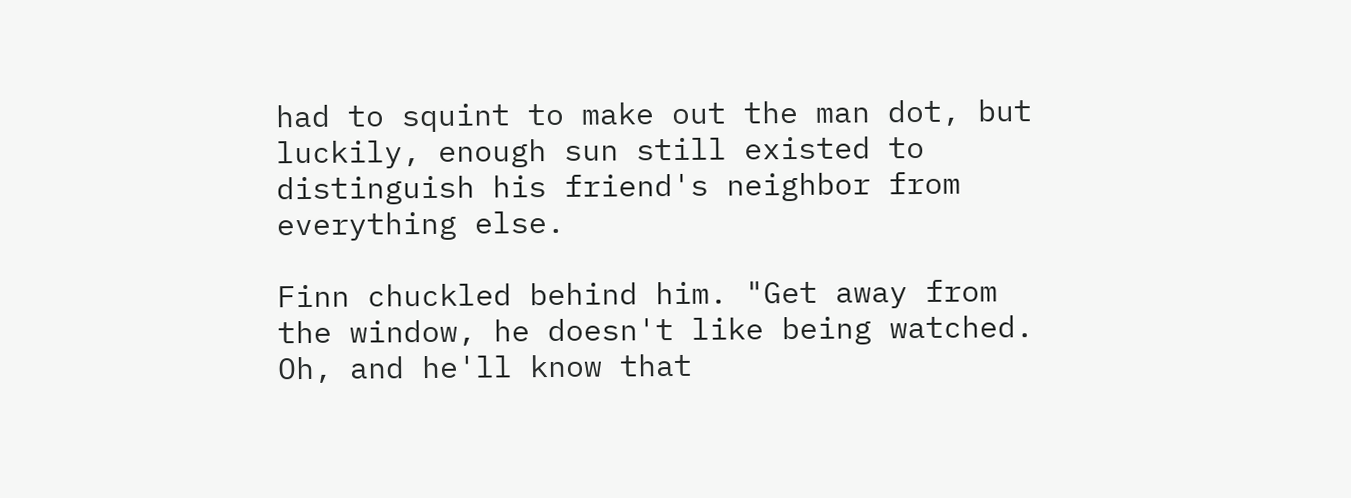had to squint to make out the man dot, but luckily, enough sun still existed to distinguish his friend's neighbor from everything else.

Finn chuckled behind him. "Get away from the window, he doesn't like being watched. Oh, and he'll know that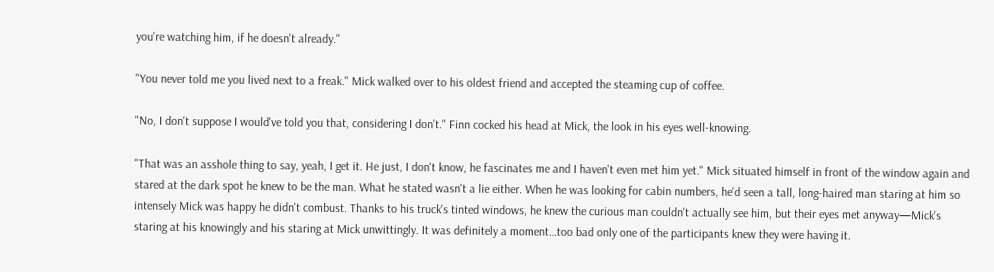you're watching him, if he doesn't already."

"You never told me you lived next to a freak." Mick walked over to his oldest friend and accepted the steaming cup of coffee.

"No, I don't suppose I would've told you that, considering I don't." Finn cocked his head at Mick, the look in his eyes well-knowing.

"That was an asshole thing to say, yeah, I get it. He just, I don't know, he fascinates me and I haven't even met him yet." Mick situated himself in front of the window again and stared at the dark spot he knew to be the man. What he stated wasn't a lie either. When he was looking for cabin numbers, he'd seen a tall, long-haired man staring at him so intensely Mick was happy he didn't combust. Thanks to his truck's tinted windows, he knew the curious man couldn't actually see him, but their eyes met anyway—Mick's staring at his knowingly and his staring at Mick unwittingly. It was definitely a moment…too bad only one of the participants knew they were having it.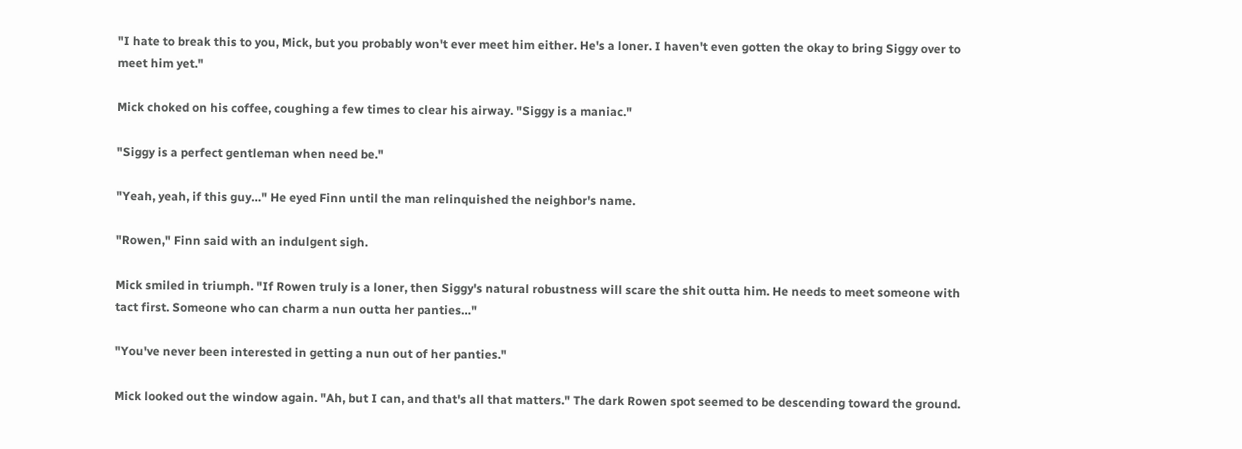"I hate to break this to you, Mick, but you probably won't ever meet him either. He's a loner. I haven't even gotten the okay to bring Siggy over to meet him yet."

Mick choked on his coffee, coughing a few times to clear his airway. "Siggy is a maniac."

"Siggy is a perfect gentleman when need be."

"Yeah, yeah, if this guy…" He eyed Finn until the man relinquished the neighbor's name.

"Rowen," Finn said with an indulgent sigh.

Mick smiled in triumph. "If Rowen truly is a loner, then Siggy's natural robustness will scare the shit outta him. He needs to meet someone with tact first. Someone who can charm a nun outta her panties…"

"You've never been interested in getting a nun out of her panties."

Mick looked out the window again. "Ah, but I can, and that's all that matters." The dark Rowen spot seemed to be descending toward the ground.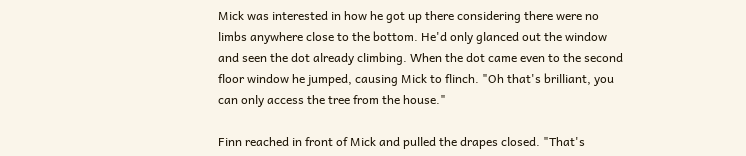Mick was interested in how he got up there considering there were no limbs anywhere close to the bottom. He'd only glanced out the window and seen the dot already climbing. When the dot came even to the second floor window he jumped, causing Mick to flinch. "Oh that's brilliant, you can only access the tree from the house."

Finn reached in front of Mick and pulled the drapes closed. "That's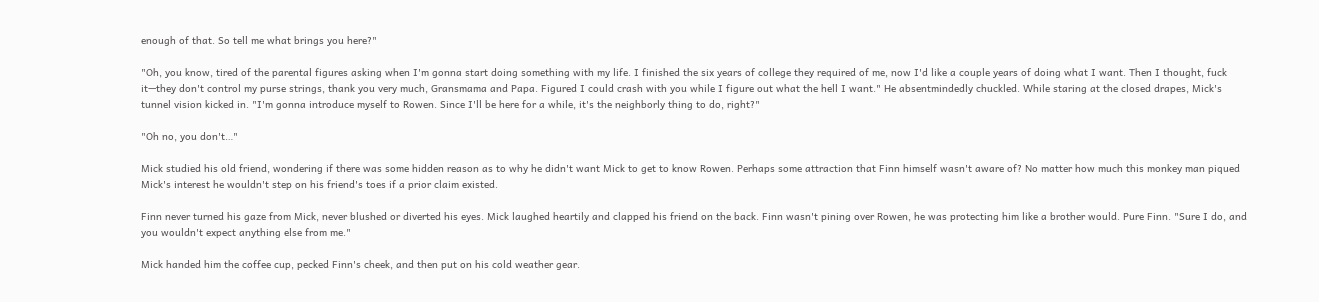enough of that. So tell me what brings you here?"

"Oh, you know, tired of the parental figures asking when I'm gonna start doing something with my life. I finished the six years of college they required of me, now I'd like a couple years of doing what I want. Then I thought, fuck it—they don't control my purse strings, thank you very much, Gransmama and Papa. Figured I could crash with you while I figure out what the hell I want." He absentmindedly chuckled. While staring at the closed drapes, Mick's tunnel vision kicked in. "I'm gonna introduce myself to Rowen. Since I'll be here for a while, it's the neighborly thing to do, right?"

"Oh no, you don't…"

Mick studied his old friend, wondering if there was some hidden reason as to why he didn't want Mick to get to know Rowen. Perhaps some attraction that Finn himself wasn't aware of? No matter how much this monkey man piqued Mick's interest he wouldn't step on his friend's toes if a prior claim existed.

Finn never turned his gaze from Mick, never blushed or diverted his eyes. Mick laughed heartily and clapped his friend on the back. Finn wasn't pining over Rowen, he was protecting him like a brother would. Pure Finn. "Sure I do, and you wouldn't expect anything else from me."

Mick handed him the coffee cup, pecked Finn's cheek, and then put on his cold weather gear.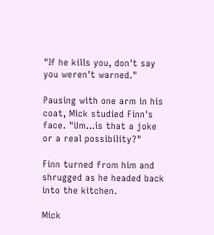"If he kills you, don't say you weren't warned."

Pausing with one arm in his coat, Mick studied Finn's face. "Um…is that a joke or a real possibility?"

Finn turned from him and shrugged as he headed back into the kitchen.

Mick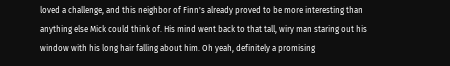loved a challenge, and this neighbor of Finn's already proved to be more interesting than anything else Mick could think of. His mind went back to that tall, wiry man staring out his window with his long hair falling about him. Oh yeah, definitely a promising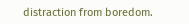distraction from boredom.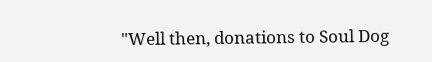"Well then, donations to Soul Dog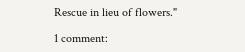Rescue in lieu of flowers."

1 comment: